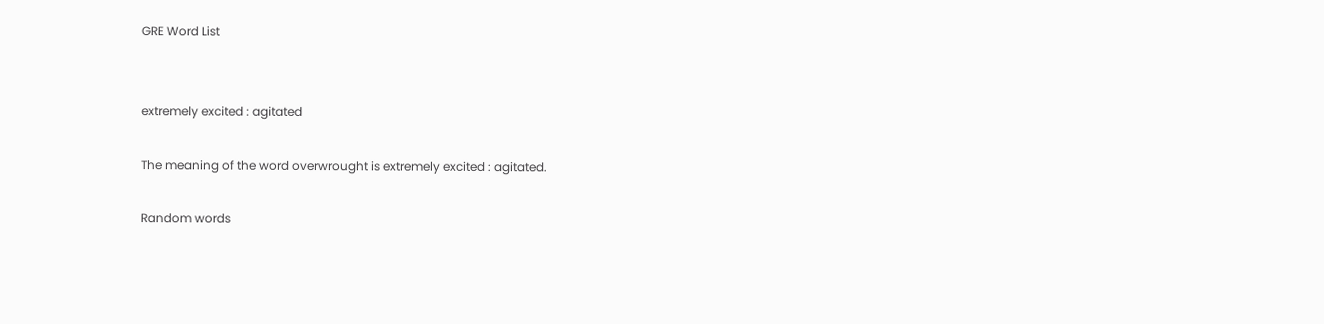GRE Word List


extremely excited : agitated

The meaning of the word overwrought is extremely excited : agitated.

Random words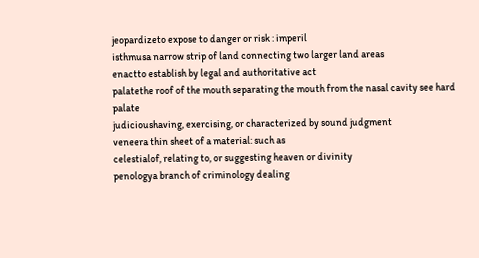jeopardizeto expose to danger or risk : imperil
isthmusa narrow strip of land connecting two larger land areas
enactto establish by legal and authoritative act
palatethe roof of the mouth separating the mouth from the nasal cavity see hard palate
judicioushaving, exercising, or characterized by sound judgment
veneera thin sheet of a material: such as
celestialof, relating to, or suggesting heaven or divinity
penologya branch of criminology dealing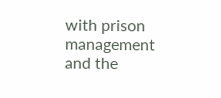with prison management and the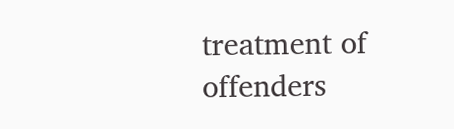treatment of offenders